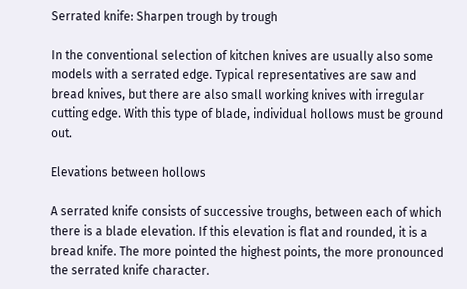Serrated knife: Sharpen trough by trough

In the conventional selection of kitchen knives are usually also some models with a serrated edge. Typical representatives are saw and bread knives, but there are also small working knives with irregular cutting edge. With this type of blade, individual hollows must be ground out.

Elevations between hollows

A serrated knife consists of successive troughs, between each of which there is a blade elevation. If this elevation is flat and rounded, it is a bread knife. The more pointed the highest points, the more pronounced the serrated knife character.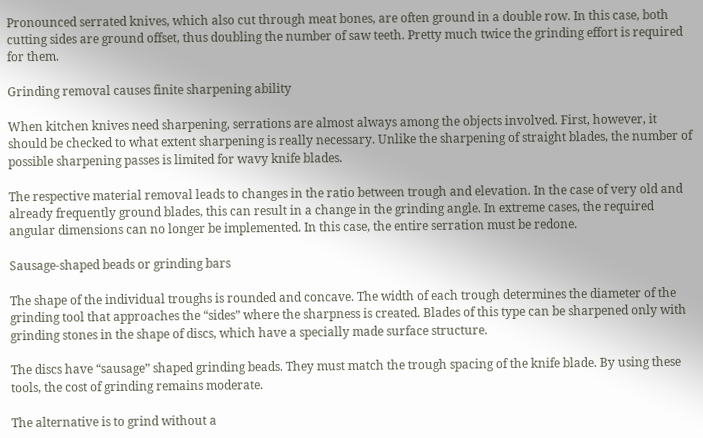Pronounced serrated knives, which also cut through meat bones, are often ground in a double row. In this case, both cutting sides are ground offset, thus doubling the number of saw teeth. Pretty much twice the grinding effort is required for them.

Grinding removal causes finite sharpening ability

When kitchen knives need sharpening, serrations are almost always among the objects involved. First, however, it should be checked to what extent sharpening is really necessary. Unlike the sharpening of straight blades, the number of possible sharpening passes is limited for wavy knife blades.

The respective material removal leads to changes in the ratio between trough and elevation. In the case of very old and already frequently ground blades, this can result in a change in the grinding angle. In extreme cases, the required angular dimensions can no longer be implemented. In this case, the entire serration must be redone.

Sausage-shaped beads or grinding bars

The shape of the individual troughs is rounded and concave. The width of each trough determines the diameter of the grinding tool that approaches the “sides” where the sharpness is created. Blades of this type can be sharpened only with grinding stones in the shape of discs, which have a specially made surface structure.

The discs have “sausage” shaped grinding beads. They must match the trough spacing of the knife blade. By using these tools, the cost of grinding remains moderate.

The alternative is to grind without a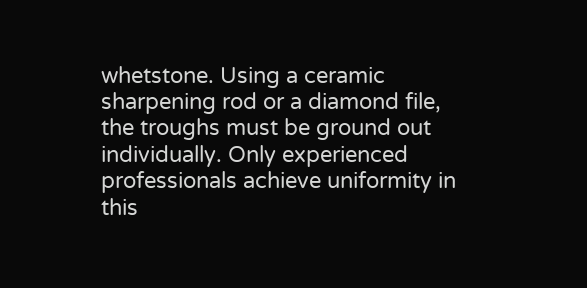whetstone. Using a ceramic sharpening rod or a diamond file, the troughs must be ground out individually. Only experienced professionals achieve uniformity in this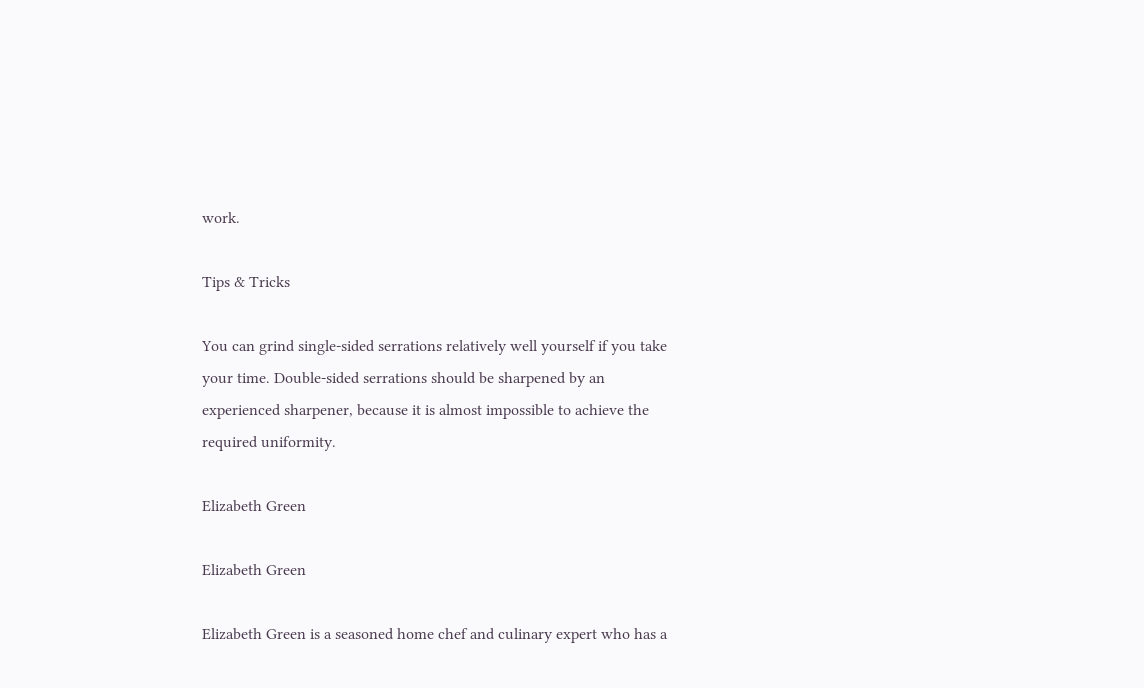work.

Tips & Tricks

You can grind single-sided serrations relatively well yourself if you take your time. Double-sided serrations should be sharpened by an experienced sharpener, because it is almost impossible to achieve the required uniformity.

Elizabeth Green

Elizabeth Green

Elizabeth Green is a seasoned home chef and culinary expert who has a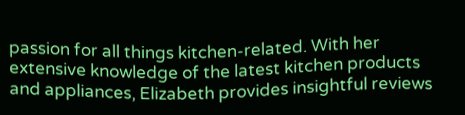passion for all things kitchen-related. With her extensive knowledge of the latest kitchen products and appliances, Elizabeth provides insightful reviews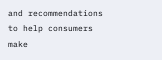and recommendations to help consumers make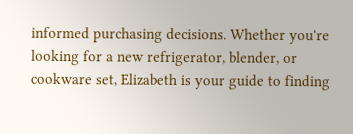informed purchasing decisions. Whether you're looking for a new refrigerator, blender, or cookware set, Elizabeth is your guide to finding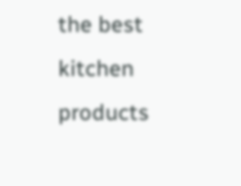the best kitchen products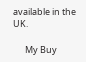available in the UK.

      My Buy